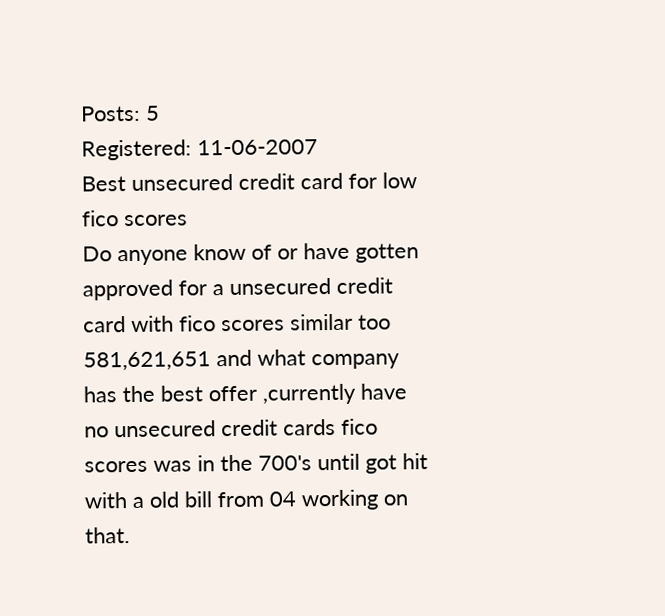Posts: 5
Registered: 11-06-2007
Best unsecured credit card for low fico scores
Do anyone know of or have gotten approved for a unsecured credit card with fico scores similar too 581,621,651 and what company has the best offer ,currently have no unsecured credit cards fico scores was in the 700's until got hit with a old bill from 04 working on that.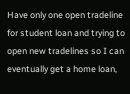Have only one open tradeline for student loan and trying to open new tradelines so I can eventually get a home loan,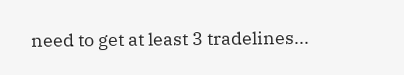need to get at least 3 tradelines...